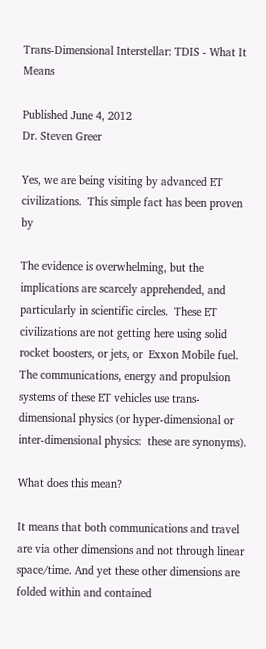Trans-Dimensional Interstellar: TDIS - What It Means

Published June 4, 2012
Dr. Steven Greer

Yes, we are being visiting by advanced ET civilizations.  This simple fact has been proven by

The evidence is overwhelming, but the implications are scarcely apprehended, and particularly in scientific circles.  These ET civilizations are not getting here using solid rocket boosters, or jets, or  Exxon Mobile fuel. The communications, energy and propulsion systems of these ET vehicles use trans-dimensional physics (or hyper-dimensional or inter-dimensional physics:  these are synonyms).

What does this mean?

It means that both communications and travel are via other dimensions and not through linear space/time. And yet these other dimensions are folded within and contained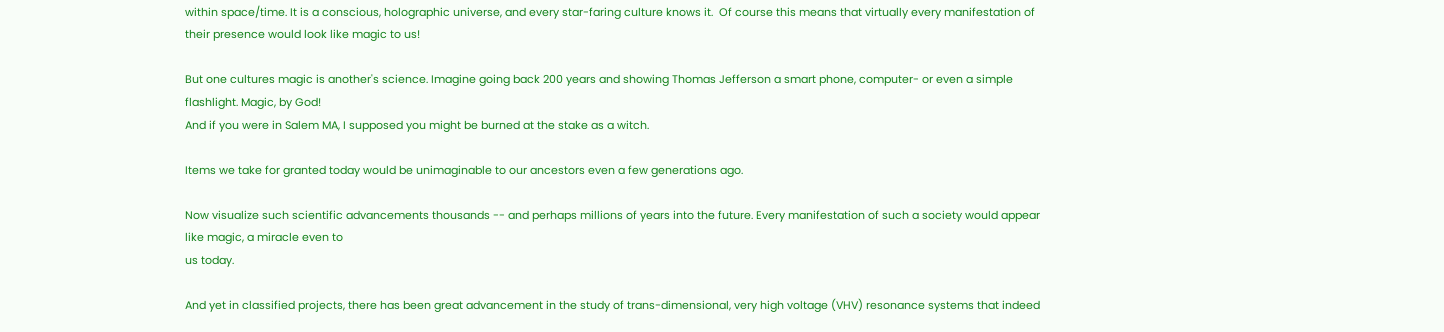within space/time. It is a conscious, holographic universe, and every star-faring culture knows it.  Of course this means that virtually every manifestation of their presence would look like magic to us!

But one cultures magic is another's science. Imagine going back 200 years and showing Thomas Jefferson a smart phone, computer- or even a simple flashlight. Magic, by God!
And if you were in Salem MA, I supposed you might be burned at the stake as a witch.

Items we take for granted today would be unimaginable to our ancestors even a few generations ago.

Now visualize such scientific advancements thousands -- and perhaps millions of years into the future. Every manifestation of such a society would appear like magic, a miracle even to
us today.

And yet in classified projects, there has been great advancement in the study of trans-dimensional, very high voltage (VHV) resonance systems that indeed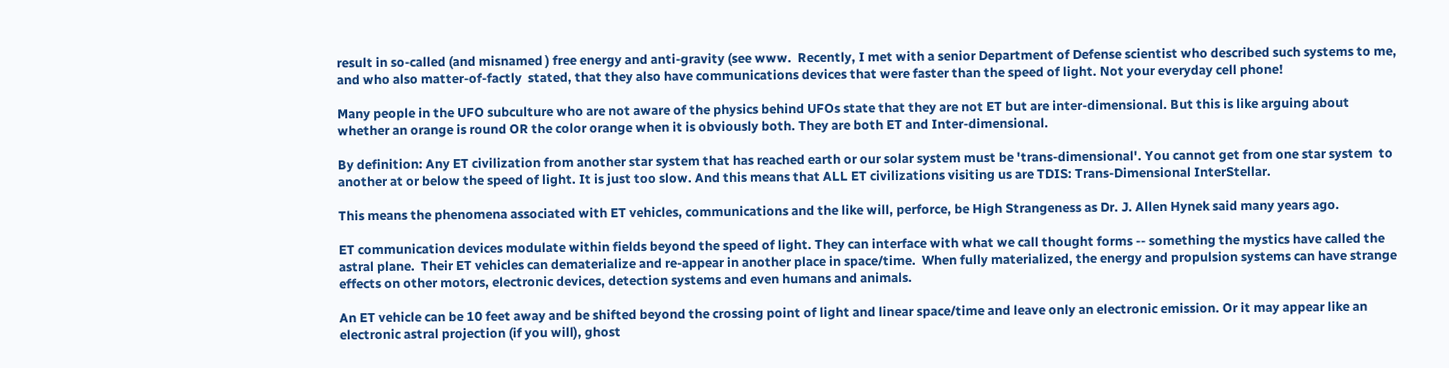result in so-called (and misnamed ) free energy and anti-gravity (see www.  Recently, I met with a senior Department of Defense scientist who described such systems to me, and who also matter-of-factly  stated, that they also have communications devices that were faster than the speed of light. Not your everyday cell phone!

Many people in the UFO subculture who are not aware of the physics behind UFOs state that they are not ET but are inter-dimensional. But this is like arguing about whether an orange is round OR the color orange when it is obviously both. They are both ET and Inter-dimensional.

By definition: Any ET civilization from another star system that has reached earth or our solar system must be 'trans-dimensional'. You cannot get from one star system  to another at or below the speed of light. It is just too slow. And this means that ALL ET civilizations visiting us are TDIS: Trans-Dimensional InterStellar.

This means the phenomena associated with ET vehicles, communications and the like will, perforce, be High Strangeness as Dr. J. Allen Hynek said many years ago.

ET communication devices modulate within fields beyond the speed of light. They can interface with what we call thought forms -- something the mystics have called the astral plane.  Their ET vehicles can dematerialize and re-appear in another place in space/time.  When fully materialized, the energy and propulsion systems can have strange effects on other motors, electronic devices, detection systems and even humans and animals.

An ET vehicle can be 10 feet away and be shifted beyond the crossing point of light and linear space/time and leave only an electronic emission. Or it may appear like an electronic astral projection (if you will), ghost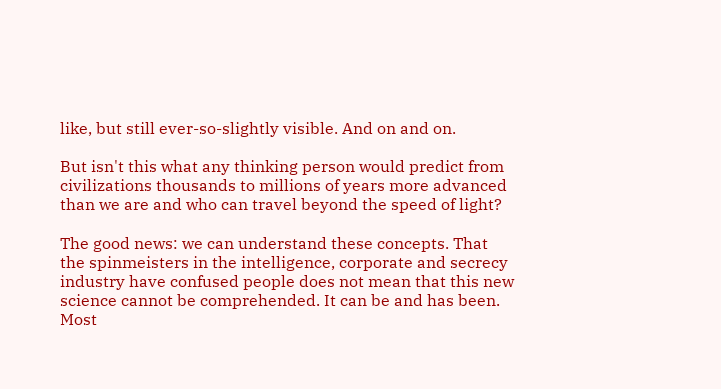like, but still ever-so-slightly visible. And on and on.

But isn't this what any thinking person would predict from civilizations thousands to millions of years more advanced than we are and who can travel beyond the speed of light?

The good news: we can understand these concepts. That the spinmeisters in the intelligence, corporate and secrecy industry have confused people does not mean that this new science cannot be comprehended. It can be and has been. Most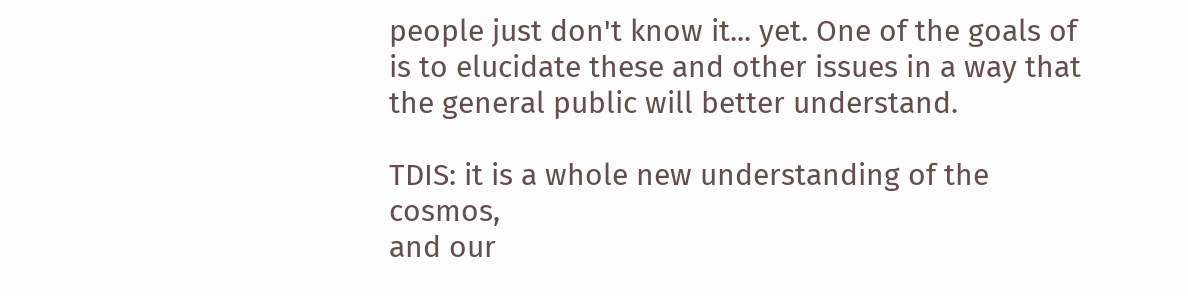people just don't know it... yet. One of the goals of is to elucidate these and other issues in a way that the general public will better understand.

TDIS: it is a whole new understanding of the cosmos,
and our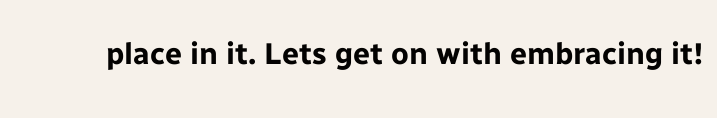place in it. Lets get on with embracing it!